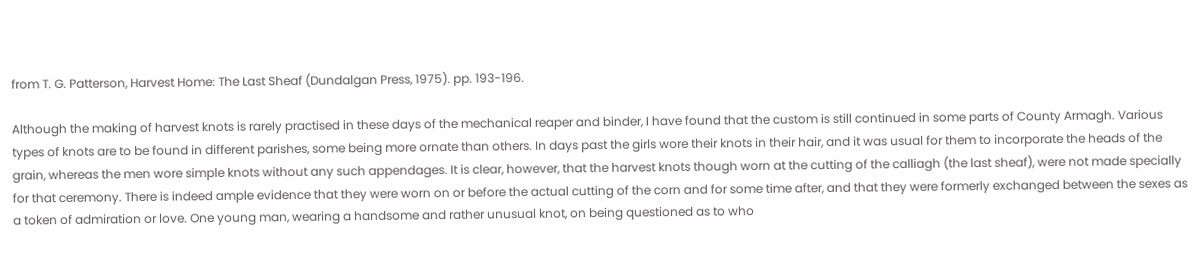from T. G. Patterson, Harvest Home: The Last Sheaf (Dundalgan Press, 1975). pp. 193-196.

Although the making of harvest knots is rarely practised in these days of the mechanical reaper and binder, I have found that the custom is still continued in some parts of County Armagh. Various types of knots are to be found in different parishes, some being more ornate than others. In days past the girls wore their knots in their hair, and it was usual for them to incorporate the heads of the grain, whereas the men wore simple knots without any such appendages. It is clear, however, that the harvest knots though worn at the cutting of the calliagh (the last sheaf), were not made specially for that ceremony. There is indeed ample evidence that they were worn on or before the actual cutting of the corn and for some time after, and that they were formerly exchanged between the sexes as a token of admiration or love. One young man, wearing a handsome and rather unusual knot, on being questioned as to who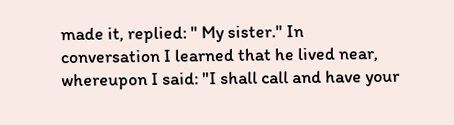made it, replied: " My sister." In conversation I learned that he lived near, whereupon I said: "I shall call and have your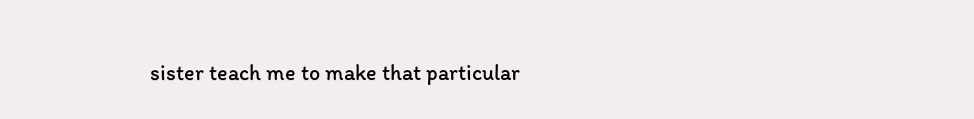sister teach me to make that particular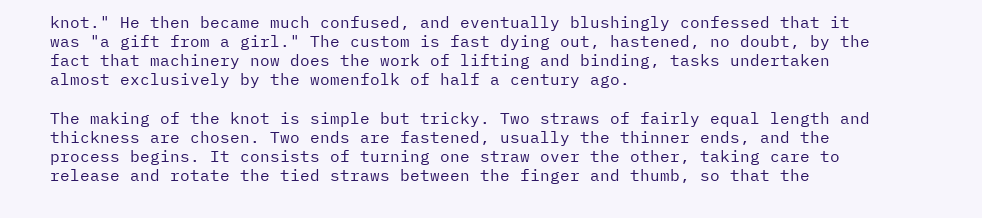knot." He then became much confused, and eventually blushingly confessed that it was "a gift from a girl." The custom is fast dying out, hastened, no doubt, by the fact that machinery now does the work of lifting and binding, tasks undertaken almost exclusively by the womenfolk of half a century ago.

The making of the knot is simple but tricky. Two straws of fairly equal length and thickness are chosen. Two ends are fastened, usually the thinner ends, and the process begins. It consists of turning one straw over the other, taking care to release and rotate the tied straws between the finger and thumb, so that the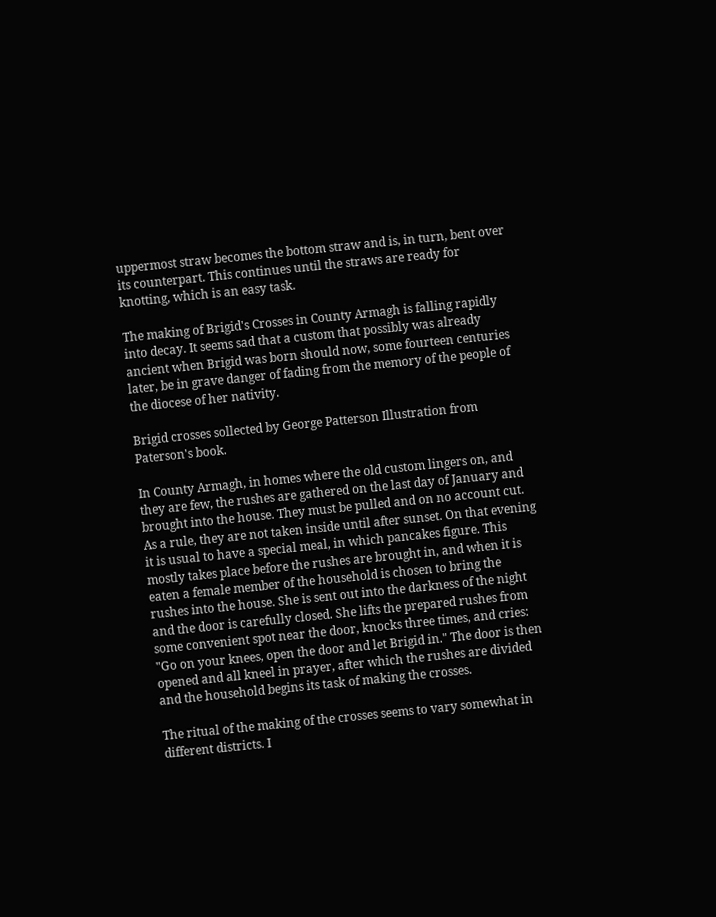uppermost straw becomes the bottom straw and is, in turn, bent over its counterpart. This continues until the straws are ready for knotting, which is an easy task.

The making of Brigid's Crosses in County Armagh is falling rapidly into decay. It seems sad that a custom that possibly was already ancient when Brigid was born should now, some fourteen centuries later, be in grave danger of fading from the memory of the people of the diocese of her nativity.

Brigid crosses sollected by George Patterson Illustration from Paterson's book.

In County Armagh, in homes where the old custom lingers on, and they are few, the rushes are gathered on the last day of January and brought into the house. They must be pulled and on no account cut. As a rule, they are not taken inside until after sunset. On that evening it is usual to have a special meal, in which pancakes figure. This mostly takes place before the rushes are brought in, and when it is eaten a female member of the household is chosen to bring the rushes into the house. She is sent out into the darkness of the night and the door is carefully closed. She lifts the prepared rushes from some convenient spot near the door, knocks three times, and cries: "Go on your knees, open the door and let Brigid in." The door is then opened and all kneel in prayer, after which the rushes are divided and the household begins its task of making the crosses.

The ritual of the making of the crosses seems to vary somewhat in different districts. I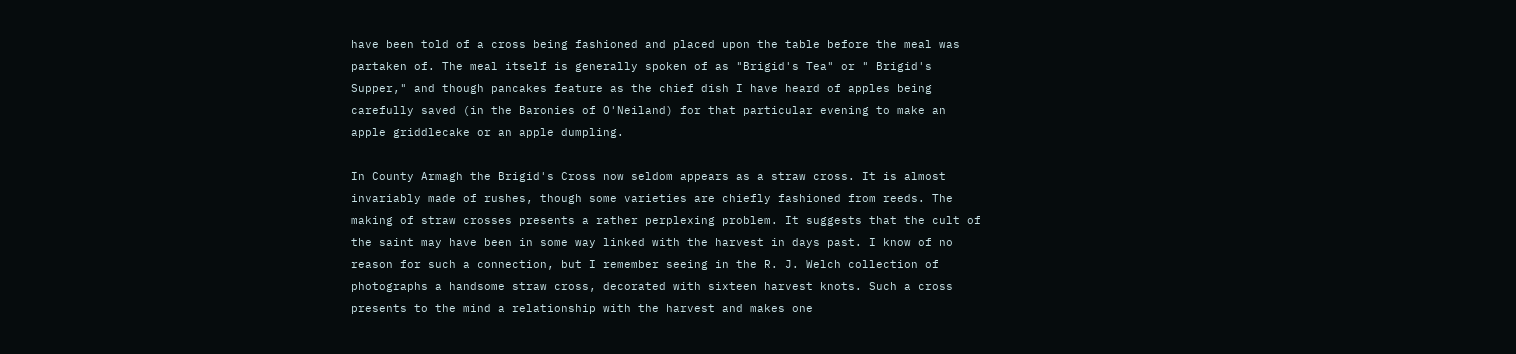have been told of a cross being fashioned and placed upon the table before the meal was partaken of. The meal itself is generally spoken of as "Brigid's Tea" or " Brigid's Supper," and though pancakes feature as the chief dish I have heard of apples being carefully saved (in the Baronies of O'Neiland) for that particular evening to make an apple griddlecake or an apple dumpling.

In County Armagh the Brigid's Cross now seldom appears as a straw cross. It is almost invariably made of rushes, though some varieties are chiefly fashioned from reeds. The making of straw crosses presents a rather perplexing problem. It suggests that the cult of the saint may have been in some way linked with the harvest in days past. I know of no reason for such a connection, but I remember seeing in the R. J. Welch collection of photographs a handsome straw cross, decorated with sixteen harvest knots. Such a cross presents to the mind a relationship with the harvest and makes one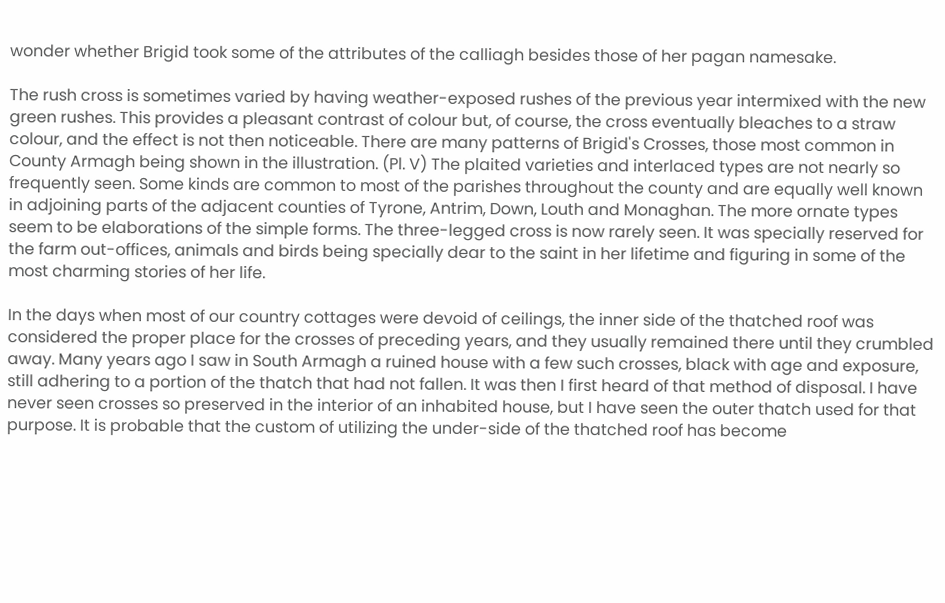wonder whether Brigid took some of the attributes of the calliagh besides those of her pagan namesake.

The rush cross is sometimes varied by having weather-exposed rushes of the previous year intermixed with the new green rushes. This provides a pleasant contrast of colour but, of course, the cross eventually bleaches to a straw colour, and the effect is not then noticeable. There are many patterns of Brigid's Crosses, those most common in County Armagh being shown in the illustration. (Pl. V) The plaited varieties and interlaced types are not nearly so frequently seen. Some kinds are common to most of the parishes throughout the county and are equally well known in adjoining parts of the adjacent counties of Tyrone, Antrim, Down, Louth and Monaghan. The more ornate types seem to be elaborations of the simple forms. The three-legged cross is now rarely seen. It was specially reserved for the farm out-offices, animals and birds being specially dear to the saint in her lifetime and figuring in some of the most charming stories of her life.

In the days when most of our country cottages were devoid of ceilings, the inner side of the thatched roof was considered the proper place for the crosses of preceding years, and they usually remained there until they crumbled away. Many years ago I saw in South Armagh a ruined house with a few such crosses, black with age and exposure, still adhering to a portion of the thatch that had not fallen. It was then I first heard of that method of disposal. I have never seen crosses so preserved in the interior of an inhabited house, but I have seen the outer thatch used for that purpose. It is probable that the custom of utilizing the under-side of the thatched roof has become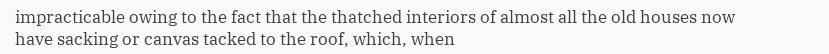impracticable owing to the fact that the thatched interiors of almost all the old houses now have sacking or canvas tacked to the roof, which, when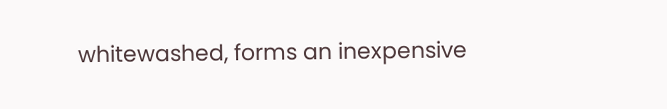whitewashed, forms an inexpensive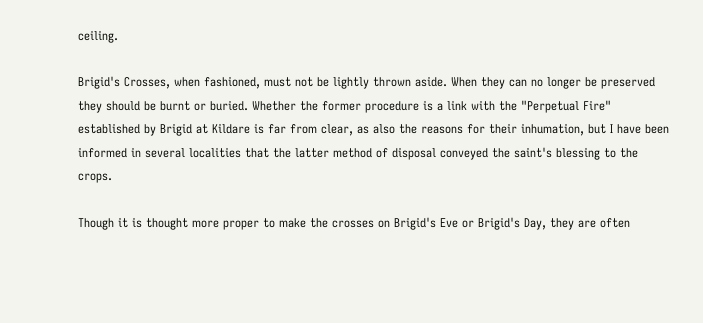ceiling.

Brigid's Crosses, when fashioned, must not be lightly thrown aside. When they can no longer be preserved they should be burnt or buried. Whether the former procedure is a link with the "Perpetual Fire" established by Brigid at Kildare is far from clear, as also the reasons for their inhumation, but I have been informed in several localities that the latter method of disposal conveyed the saint's blessing to the crops.

Though it is thought more proper to make the crosses on Brigid's Eve or Brigid's Day, they are often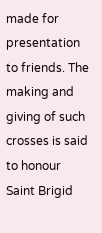made for presentation to friends. The making and giving of such crosses is said to honour Saint Brigid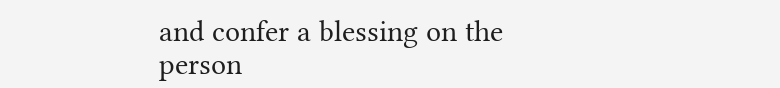and confer a blessing on the person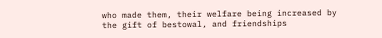who made them, their welfare being increased by the gift of bestowal, and friendships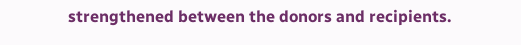strengthened between the donors and recipients.